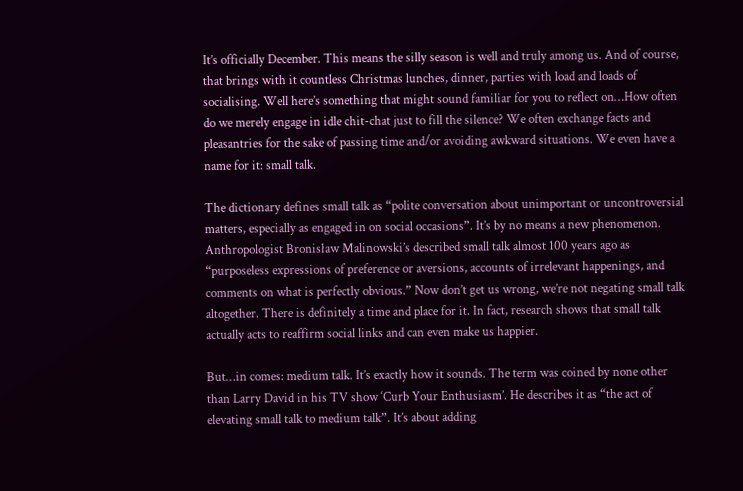It’s officially December. This means the silly season is well and truly among us. And of course, that brings with it countless Christmas lunches, dinner, parties with load and loads of socialising. Well here’s something that might sound familiar for you to reflect on…How often do we merely engage in idle chit-chat just to fill the silence? We often exchange facts and pleasantries for the sake of passing time and/or avoiding awkward situations. We even have a name for it: small talk.

The dictionary defines small talk as “polite conversation about unimportant or uncontroversial matters, especially as engaged in on social occasions”. It’s by no means a new phenomenon. Anthropologist Bronisław Malinowski’s described small talk almost 100 years ago as “purposeless expressions of preference or aversions, accounts of irrelevant happenings, and comments on what is perfectly obvious.” Now don’t get us wrong, we’re not negating small talk altogether. There is definitely a time and place for it. In fact, research shows that small talk actually acts to reaffirm social links and can even make us happier.

But…in comes: medium talk. It’s exactly how it sounds. The term was coined by none other than Larry David in his TV show ‘Curb Your Enthusiasm’. He describes it as “the act of elevating small talk to medium talk”. It’s about adding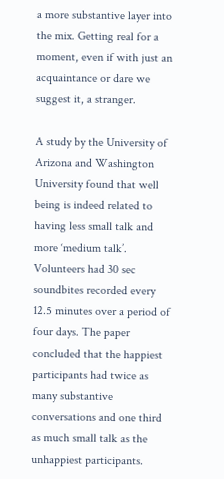a more substantive layer into the mix. Getting real for a moment, even if with just an acquaintance or dare we suggest it, a stranger.

A study by the University of Arizona and Washington University found that well being is indeed related to having less small talk and more ‘medium talk’. Volunteers had 30 sec soundbites recorded every 12.5 minutes over a period of four days. The paper concluded that the happiest participants had twice as many substantive conversations and one third as much small talk as the unhappiest participants.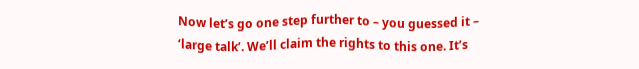Now let’s go one step further to – you guessed it – ‘large talk’. We’ll claim the rights to this one. It’s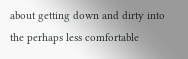about getting down and dirty into the perhaps less comfortable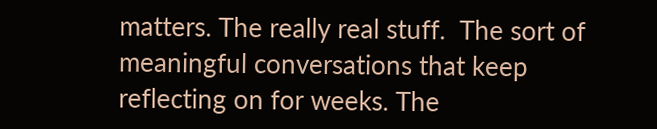matters. The really real stuff.  The sort of meaningful conversations that keep reflecting on for weeks. The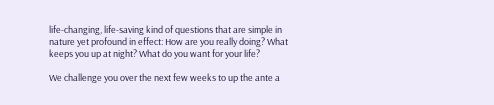life-changing, life-saving kind of questions that are simple in nature yet profound in effect: How are you really doing? What keeps you up at night? What do you want for your life?

We challenge you over the next few weeks to up the ante a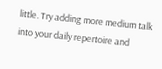little. Try adding more medium talk into your daily repertoire and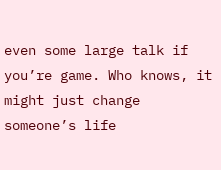even some large talk if you’re game. Who knows, it might just change someone’s life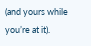(and yours while you’re at it).